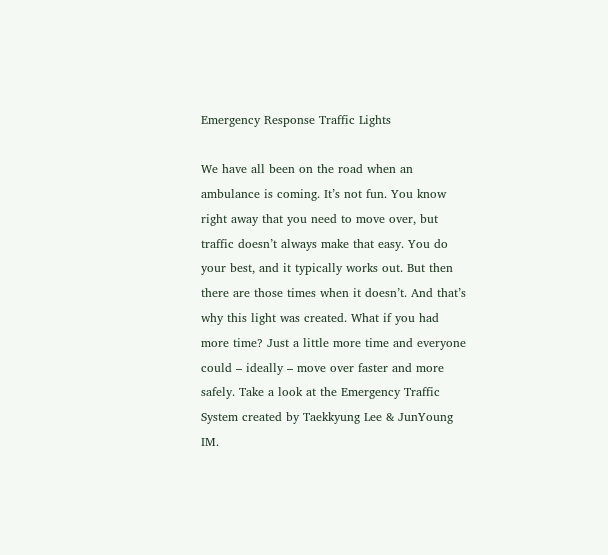Emergency Response Traffic Lights

We have all been on the road when an ambulance is coming. It’s not fun. You know right away that you need to move over, but traffic doesn’t always make that easy. You do your best, and it typically works out. But then there are those times when it doesn’t. And that’s why this light was created. What if you had more time? Just a little more time and everyone could – ideally – move over faster and more safely. Take a look at the Emergency Traffic System created by Taekkyung Lee & JunYoung IM.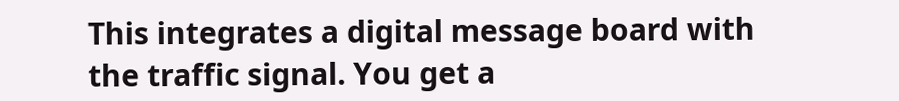This integrates a digital message board with the traffic signal. You get a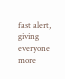fast alert, giving everyone more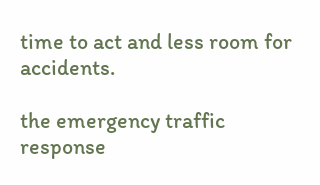time to act and less room for accidents.

the emergency traffic response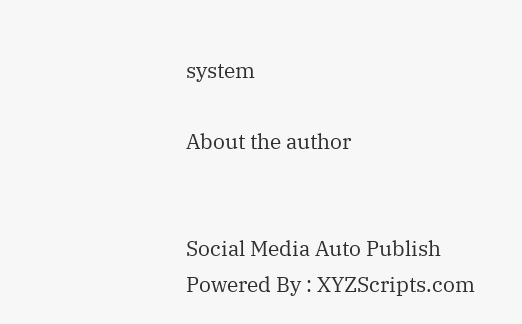system

About the author


Social Media Auto Publish Powered By : XYZScripts.com